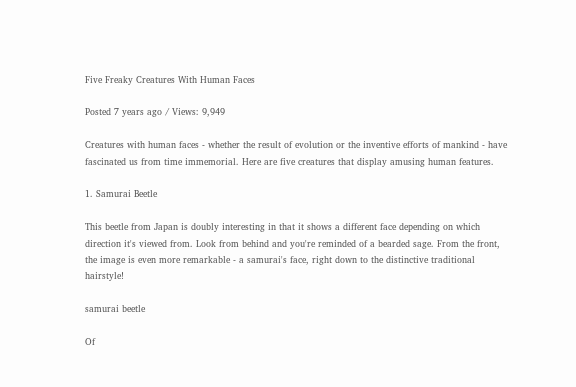Five Freaky Creatures With Human Faces

Posted 7 years ago / Views: 9,949

Creatures with human faces - whether the result of evolution or the inventive efforts of mankind - have fascinated us from time immemorial. Here are five creatures that display amusing human features.

1. Samurai Beetle

This beetle from Japan is doubly interesting in that it shows a different face depending on which direction it's viewed from. Look from behind and you're reminded of a bearded sage. From the front, the image is even more remarkable - a samurai's face, right down to the distinctive traditional hairstyle!

samurai beetle

Of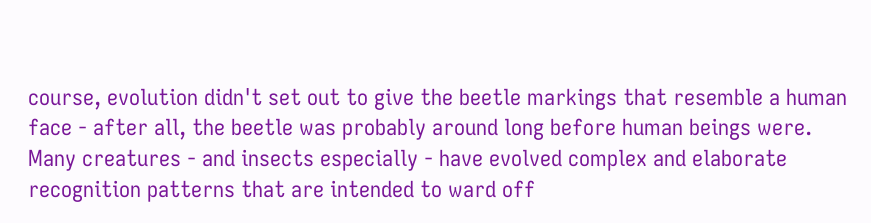course, evolution didn't set out to give the beetle markings that resemble a human face - after all, the beetle was probably around long before human beings were. Many creatures - and insects especially - have evolved complex and elaborate recognition patterns that are intended to ward off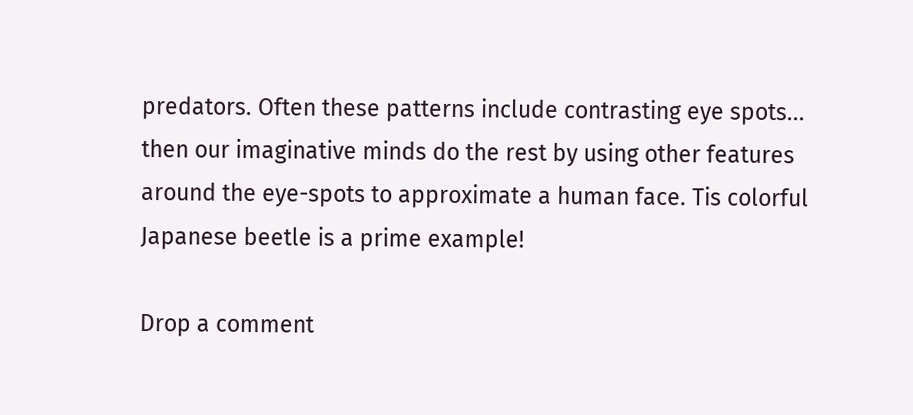predators. Often these patterns include contrasting eye spots... then our imaginative minds do the rest by using other features around the eye-spots to approximate a human face. Tis colorful Japanese beetle is a prime example!

Drop a comment